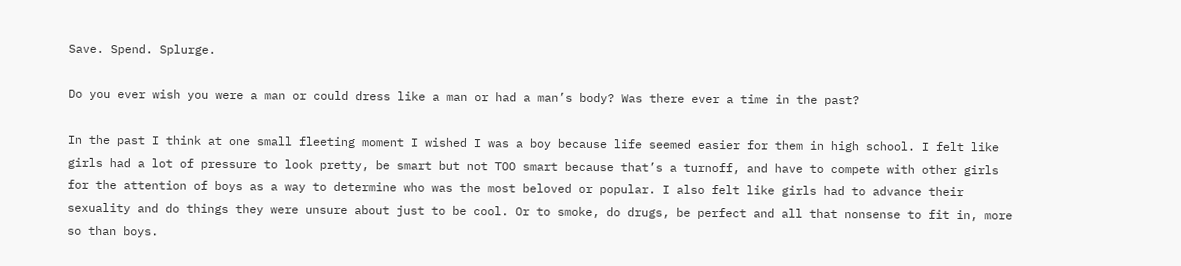Save. Spend. Splurge.

Do you ever wish you were a man or could dress like a man or had a man’s body? Was there ever a time in the past?

In the past I think at one small fleeting moment I wished I was a boy because life seemed easier for them in high school. I felt like girls had a lot of pressure to look pretty, be smart but not TOO smart because that’s a turnoff, and have to compete with other girls for the attention of boys as a way to determine who was the most beloved or popular. I also felt like girls had to advance their sexuality and do things they were unsure about just to be cool. Or to smoke, do drugs, be perfect and all that nonsense to fit in, more so than boys.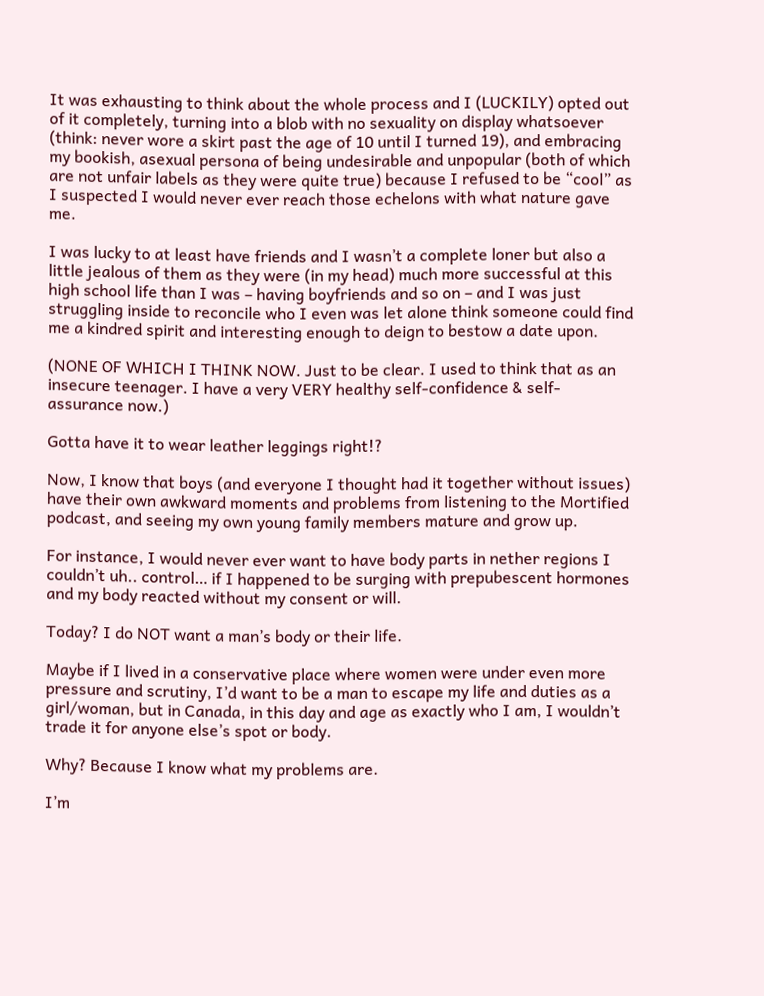It was exhausting to think about the whole process and I (LUCKILY) opted out of it completely, turning into a blob with no sexuality on display whatsoever (think: never wore a skirt past the age of 10 until I turned 19), and embracing my bookish, asexual persona of being undesirable and unpopular (both of which are not unfair labels as they were quite true) because I refused to be “cool” as I suspected I would never ever reach those echelons with what nature gave me.

I was lucky to at least have friends and I wasn’t a complete loner but also a little jealous of them as they were (in my head) much more successful at this high school life than I was – having boyfriends and so on – and I was just struggling inside to reconcile who I even was let alone think someone could find me a kindred spirit and interesting enough to deign to bestow a date upon.

(NONE OF WHICH I THINK NOW. Just to be clear. I used to think that as an insecure teenager. I have a very VERY healthy self-confidence & self-assurance now.)

Gotta have it to wear leather leggings right!?

Now, I know that boys (and everyone I thought had it together without issues) have their own awkward moments and problems from listening to the Mortified podcast, and seeing my own young family members mature and grow up.

For instance, I would never ever want to have body parts in nether regions I couldn’t uh.. control… if I happened to be surging with prepubescent hormones and my body reacted without my consent or will.

Today? I do NOT want a man’s body or their life.

Maybe if I lived in a conservative place where women were under even more pressure and scrutiny, I’d want to be a man to escape my life and duties as a girl/woman, but in Canada, in this day and age as exactly who I am, I wouldn’t trade it for anyone else’s spot or body.

Why? Because I know what my problems are.

I’m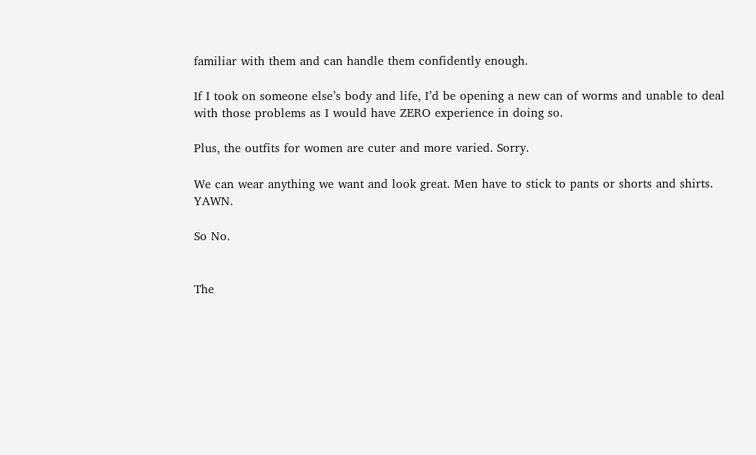familiar with them and can handle them confidently enough.

If I took on someone else’s body and life, I’d be opening a new can of worms and unable to deal with those problems as I would have ZERO experience in doing so.

Plus, the outfits for women are cuter and more varied. Sorry.

We can wear anything we want and look great. Men have to stick to pants or shorts and shirts. YAWN.

So No.


The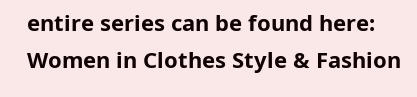entire series can be found here: Women in Clothes Style & Fashion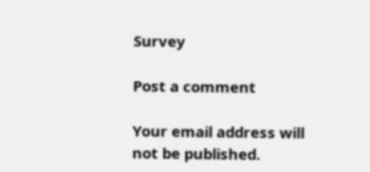Survey

Post a comment

Your email address will not be published.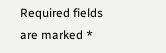Required fields are marked *